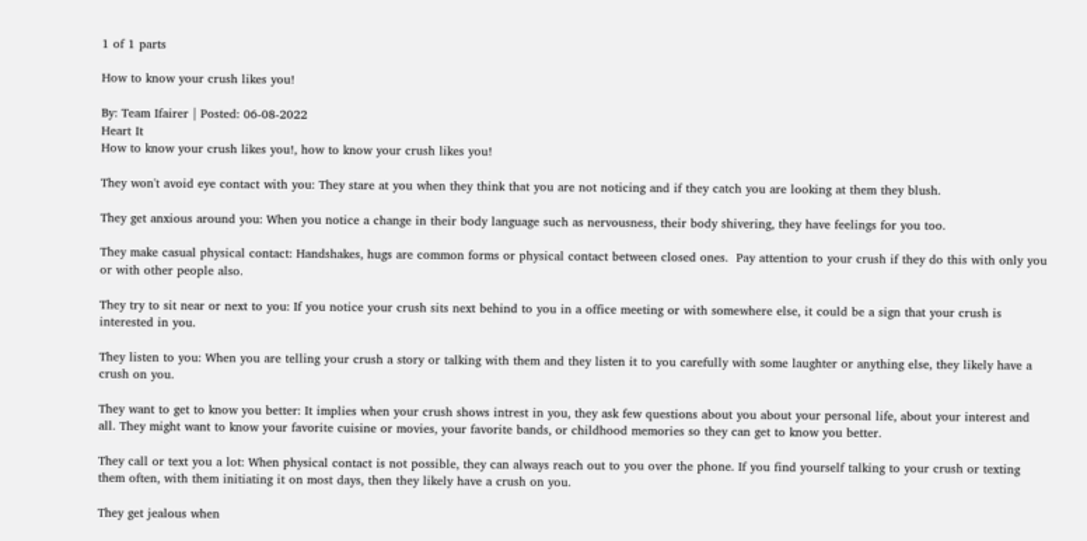1 of 1 parts

How to know your crush likes you!

By: Team Ifairer | Posted: 06-08-2022
Heart It
How to know your crush likes you!, how to know your crush likes you!

They won't avoid eye contact with you: They stare at you when they think that you are not noticing and if they catch you are looking at them they blush.

They get anxious around you: When you notice a change in their body language such as nervousness, their body shivering, they have feelings for you too.

They make casual physical contact: Handshakes, hugs are common forms or physical contact between closed ones.  Pay attention to your crush if they do this with only you or with other people also.

They try to sit near or next to you: If you notice your crush sits next behind to you in a office meeting or with somewhere else, it could be a sign that your crush is interested in you.

They listen to you: When you are telling your crush a story or talking with them and they listen it to you carefully with some laughter or anything else, they likely have a crush on you.

They want to get to know you better: It implies when your crush shows intrest in you, they ask few questions about you about your personal life, about your interest and all. They might want to know your favorite cuisine or movies, your favorite bands, or childhood memories so they can get to know you better.

They call or text you a lot: When physical contact is not possible, they can always reach out to you over the phone. If you find yourself talking to your crush or texting them often, with them initiating it on most days, then they likely have a crush on you.

They get jealous when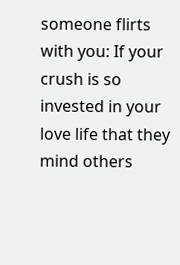someone flirts with you: If your crush is so invested in your love life that they mind others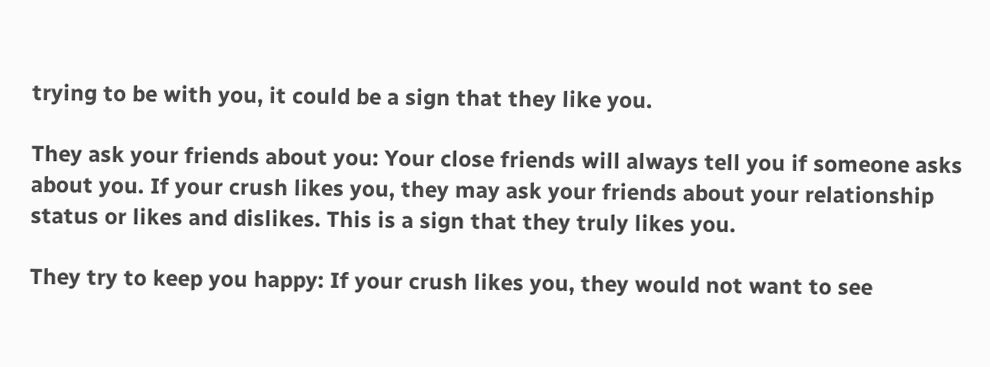trying to be with you, it could be a sign that they like you.

They ask your friends about you: Your close friends will always tell you if someone asks about you. If your crush likes you, they may ask your friends about your relationship status or likes and dislikes. This is a sign that they truly likes you.

They try to keep you happy: If your crush likes you, they would not want to see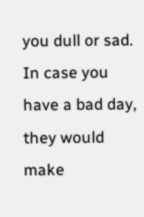you dull or sad. In case you have a bad day, they would make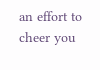an effort to cheer you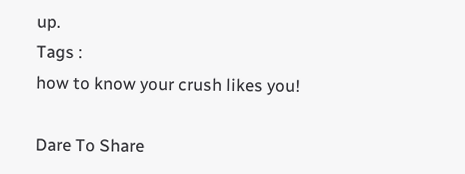up.
Tags :
how to know your crush likes you!

Dare To Share